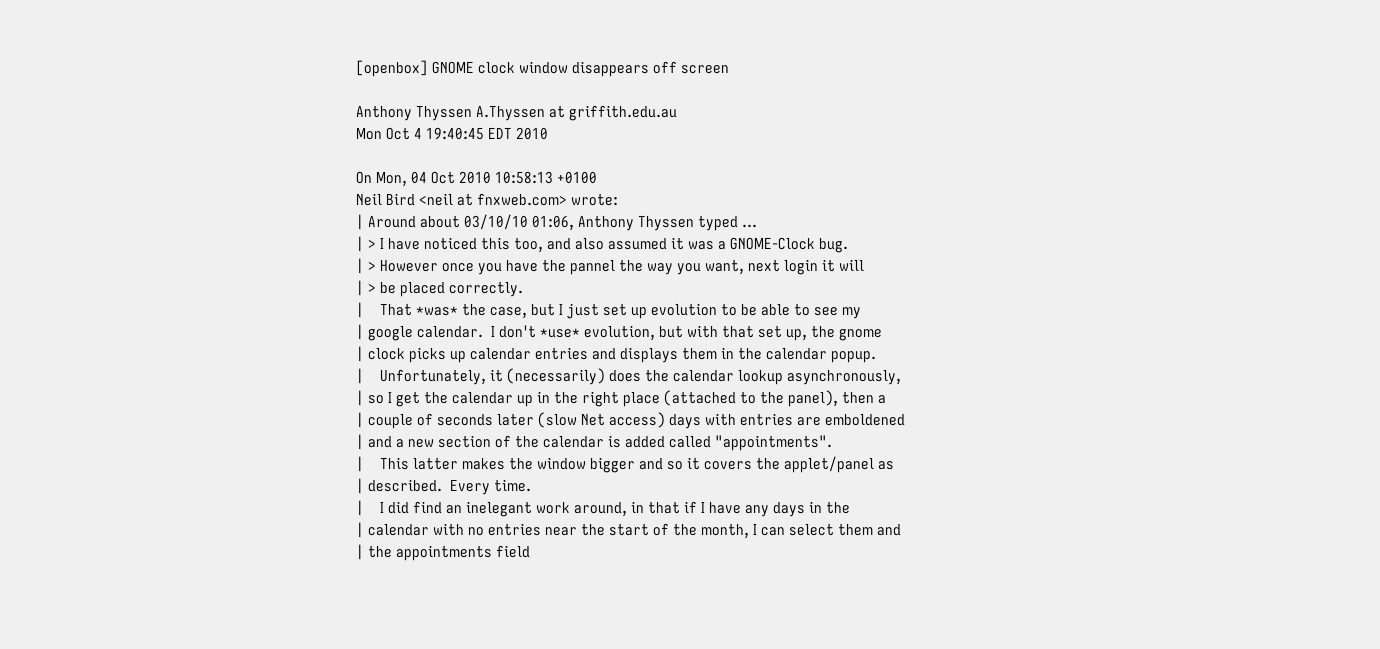[openbox] GNOME clock window disappears off screen

Anthony Thyssen A.Thyssen at griffith.edu.au
Mon Oct 4 19:40:45 EDT 2010

On Mon, 04 Oct 2010 10:58:13 +0100
Neil Bird <neil at fnxweb.com> wrote:
| Around about 03/10/10 01:06, Anthony Thyssen typed ...
| > I have noticed this too, and also assumed it was a GNOME-Clock bug.
| > However once you have the pannel the way you want, next login it will
| > be placed correctly.
|    That *was* the case, but I just set up evolution to be able to see my
| google calendar.  I don't *use* evolution, but with that set up, the gnome
| clock picks up calendar entries and displays them in the calendar popup.
|    Unfortunately, it (necessarily) does the calendar lookup asynchronously,
| so I get the calendar up in the right place (attached to the panel), then a
| couple of seconds later (slow Net access) days with entries are emboldened
| and a new section of the calendar is added called "appointments".
|    This latter makes the window bigger and so it covers the applet/panel as
| described.  Every time.
|    I did find an inelegant work around, in that if I have any days in the
| calendar with no entries near the start of the month, I can select them and
| the appointments field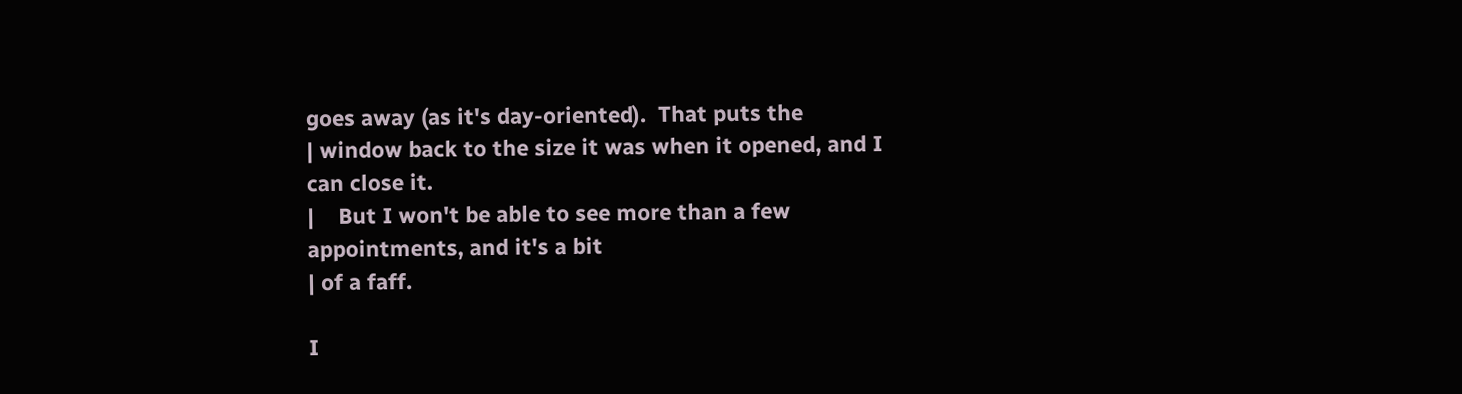goes away (as it's day-oriented).  That puts the
| window back to the size it was when it opened, and I can close it.
|    But I won't be able to see more than a few appointments, and it's a bit
| of a faff.

I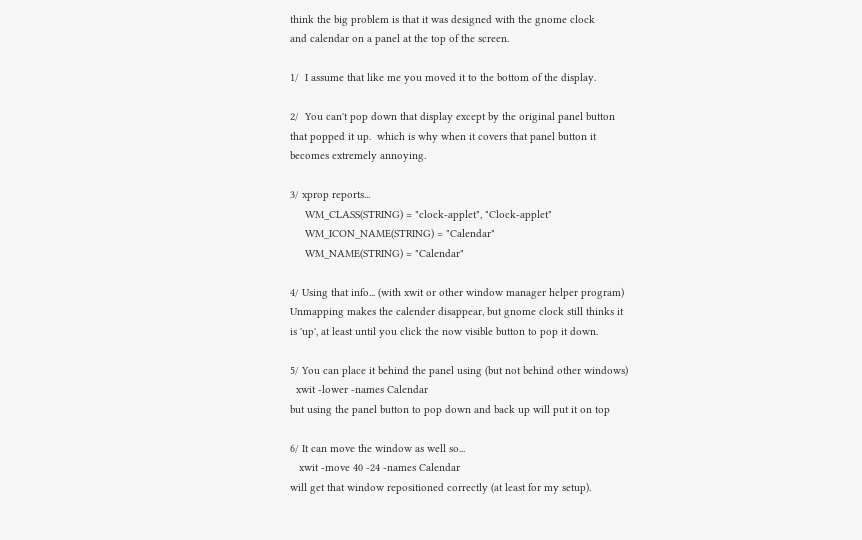think the big problem is that it was designed with the gnome clock
and calendar on a panel at the top of the screen.

1/  I assume that like me you moved it to the bottom of the display.

2/  You can't pop down that display except by the original panel button
that popped it up.  which is why when it covers that panel button it
becomes extremely annoying.

3/ xprop reports...
     WM_CLASS(STRING) = "clock-applet", "Clock-applet"
     WM_ICON_NAME(STRING) = "Calendar"
     WM_NAME(STRING) = "Calendar"

4/ Using that info... (with xwit or other window manager helper program)
Unmapping makes the calender disappear, but gnome clock still thinks it
is 'up', at least until you click the now visible button to pop it down.

5/ You can place it behind the panel using (but not behind other windows)
  xwit -lower -names Calendar
but using the panel button to pop down and back up will put it on top

6/ It can move the window as well so...
   xwit -move 40 -24 -names Calendar
will get that window repositioned correctly (at least for my setup).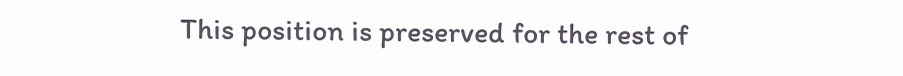This position is preserved for the rest of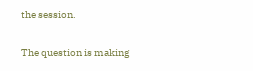the session.

The question is making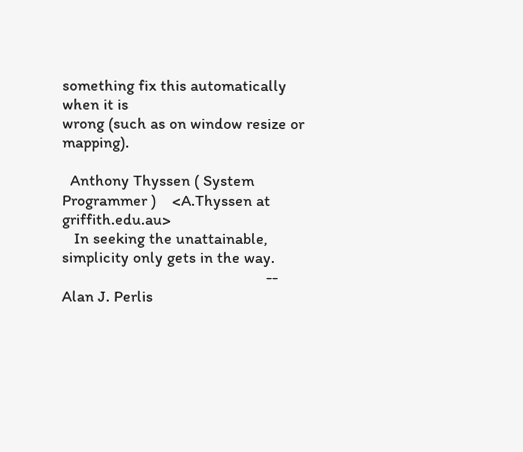something fix this automatically when it is
wrong (such as on window resize or mapping).

  Anthony Thyssen ( System Programmer )    <A.Thyssen at griffith.edu.au>
   In seeking the unattainable, simplicity only gets in the way.
                                                   -- Alan J. Perlis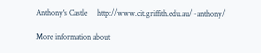Anthony's Castle     http://www.cit.griffith.edu.au/~anthony/

More information about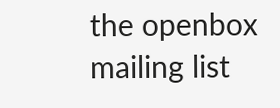the openbox mailing list